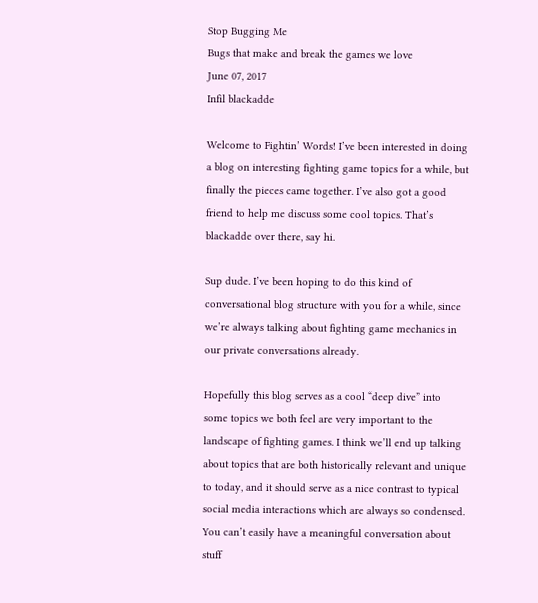Stop Bugging Me
Bugs that make and break the games we love
June 07, 2017
Infil blackadde

Welcome to Fightin’ Words! I’ve been interested in doing a blog on interesting fighting game topics for a while, but finally the pieces came together. I’ve also got a good friend to help me discuss some cool topics. That’s blackadde over there, say hi.

Sup dude. I’ve been hoping to do this kind of conversational blog structure with you for a while, since we’re always talking about fighting game mechanics in our private conversations already.

Hopefully this blog serves as a cool “deep dive” into some topics we both feel are very important to the landscape of fighting games. I think we’ll end up talking about topics that are both historically relevant and unique to today, and it should serve as a nice contrast to typical social media interactions which are always so condensed. You can’t easily have a meaningful conversation about stuff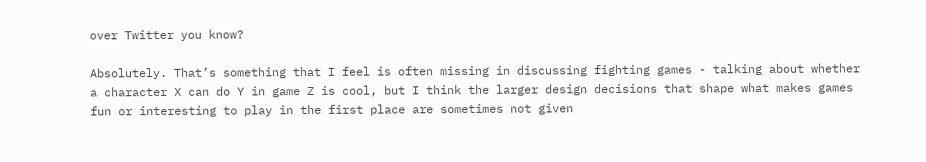over Twitter you know?

Absolutely. That’s something that I feel is often missing in discussing fighting games - talking about whether a character X can do Y in game Z is cool, but I think the larger design decisions that shape what makes games fun or interesting to play in the first place are sometimes not given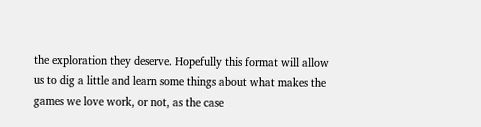the exploration they deserve. Hopefully this format will allow us to dig a little and learn some things about what makes the games we love work, or not, as the case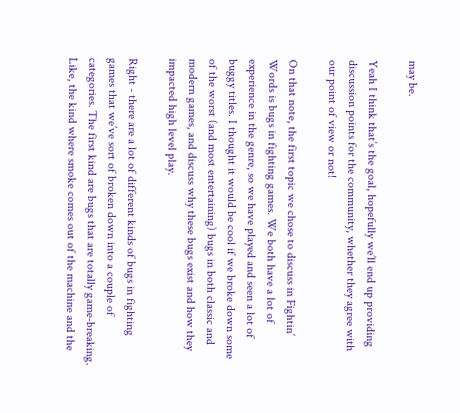may be.

Yeah I think that’s the goal, hopefully we’ll end up providing discussion points for the community, whether they agree with our point of view or not!

On that note, the first topic we chose to discuss in Fightin’ Words is bugs in fighting games. We both have a lot of experience in the genre, so we have played and seen a lot of buggy titles. I thought it would be cool if we broke down some of the worst (and most entertaining) bugs in both classic and modern games, and discuss why these bugs exist and how they impacted high level play.

Right - there are a lot of different kinds of bugs in fighting games that we’ve sort of broken down into a couple of categories. The first kind are bugs that are totally game-breaking. Like, the kind where smoke comes out of the machine and the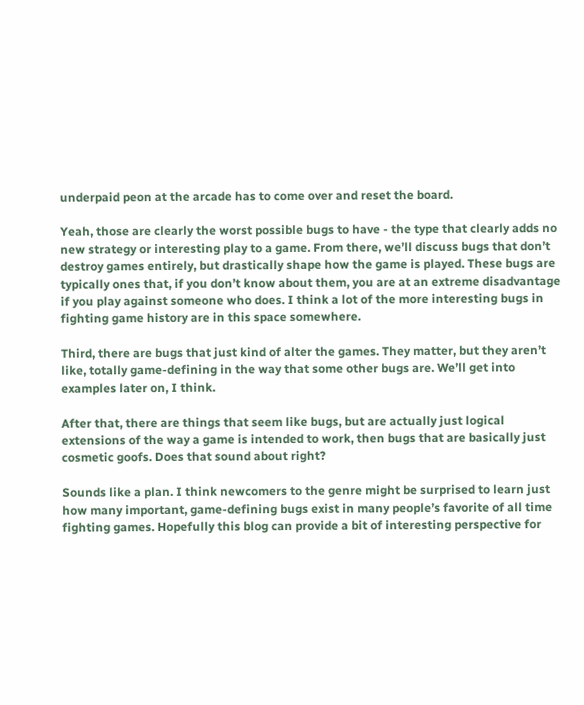underpaid peon at the arcade has to come over and reset the board.

Yeah, those are clearly the worst possible bugs to have - the type that clearly adds no new strategy or interesting play to a game. From there, we’ll discuss bugs that don’t destroy games entirely, but drastically shape how the game is played. These bugs are typically ones that, if you don’t know about them, you are at an extreme disadvantage if you play against someone who does. I think a lot of the more interesting bugs in fighting game history are in this space somewhere.

Third, there are bugs that just kind of alter the games. They matter, but they aren’t like, totally game-defining in the way that some other bugs are. We’ll get into examples later on, I think.

After that, there are things that seem like bugs, but are actually just logical extensions of the way a game is intended to work, then bugs that are basically just cosmetic goofs. Does that sound about right?

Sounds like a plan. I think newcomers to the genre might be surprised to learn just how many important, game-defining bugs exist in many people’s favorite of all time fighting games. Hopefully this blog can provide a bit of interesting perspective for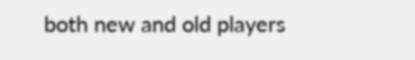both new and old players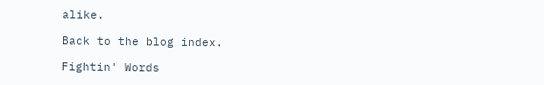alike.

Back to the blog index.

Fightin' Words